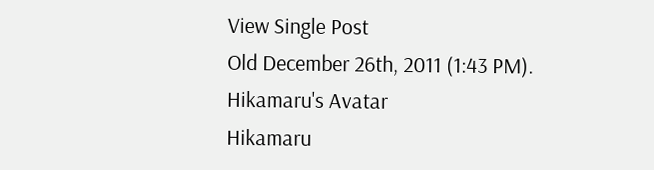View Single Post
Old December 26th, 2011 (1:43 PM).
Hikamaru's Avatar
Hikamaru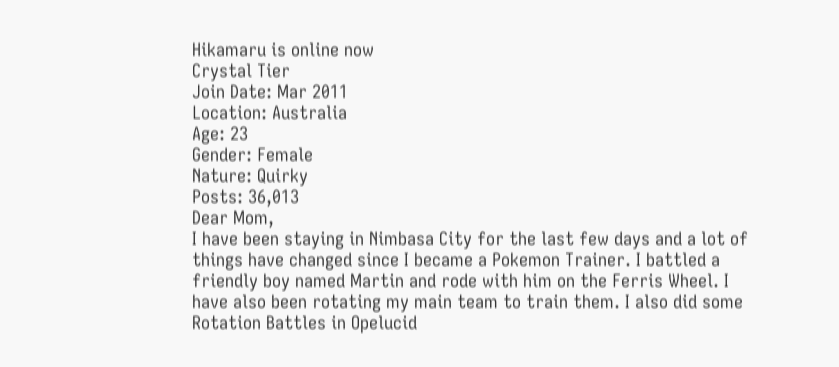Hikamaru is online now
Crystal Tier
Join Date: Mar 2011
Location: Australia
Age: 23
Gender: Female
Nature: Quirky
Posts: 36,013
Dear Mom,
I have been staying in Nimbasa City for the last few days and a lot of things have changed since I became a Pokemon Trainer. I battled a friendly boy named Martin and rode with him on the Ferris Wheel. I have also been rotating my main team to train them. I also did some Rotation Battles in Opelucid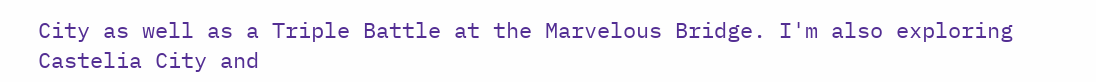City as well as a Triple Battle at the Marvelous Bridge. I'm also exploring Castelia City and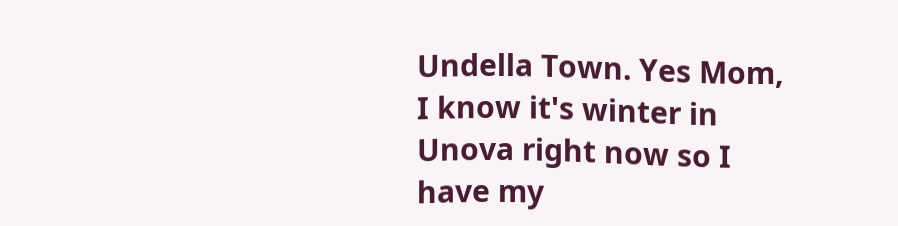Undella Town. Yes Mom, I know it's winter in Unova right now so I have my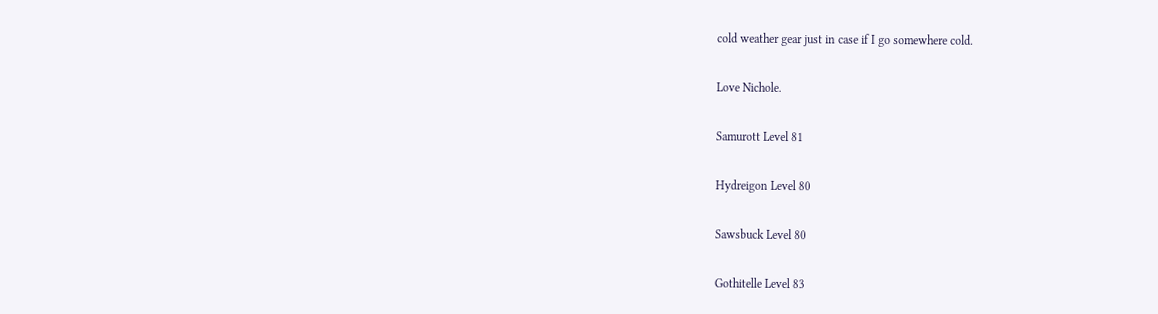cold weather gear just in case if I go somewhere cold.

Love Nichole.

Samurott Level 81

Hydreigon Level 80

Sawsbuck Level 80

Gothitelle Level 83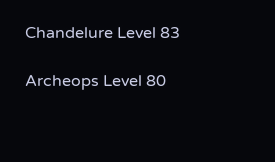Chandelure Level 83

Archeops Level 80